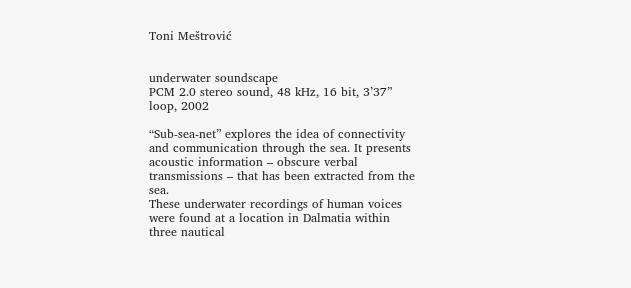Toni Meštrović


underwater soundscape
PCM 2.0 stereo sound, 48 kHz, 16 bit, 3’37” loop, 2002

“Sub-sea-net” explores the idea of connectivity and communication through the sea. It presents acoustic information – obscure verbal transmissions – that has been extracted from the sea.
These underwater recordings of human voices were found at a location in Dalmatia within three nautical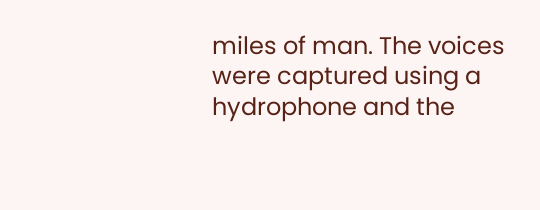miles of man. The voices were captured using a hydrophone and the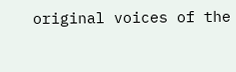original voices of the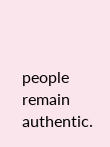people remain authentic.